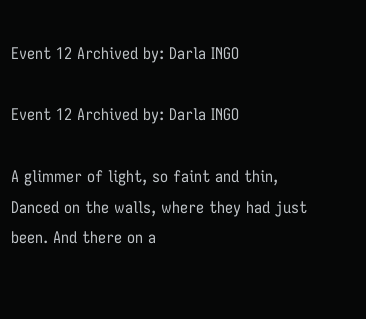Event 12 Archived by: Darla INGO

Event 12 Archived by: Darla INGO

A glimmer of light, so faint and thin, Danced on the walls, where they had just been. And there on a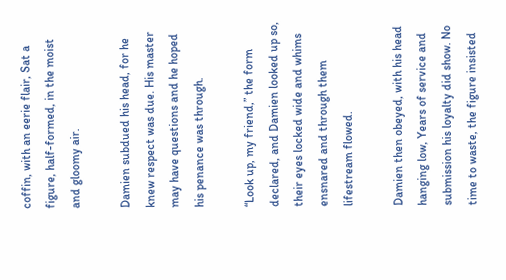coffin, with an eerie flair, Sat a figure, half-formed, in the moist and gloomy air.

Damien subdued his head, for he knew respect was due. His master may have questions and he hoped his penance was through.

“Look up, my friend,” the form declared, and Damien looked up so, their eyes locked wide and whims ensnared and through them lifestream flowed.

Damien then obeyed, with his head hanging low, Years of service and submission his loyalty did show. No time to waste, the figure insisted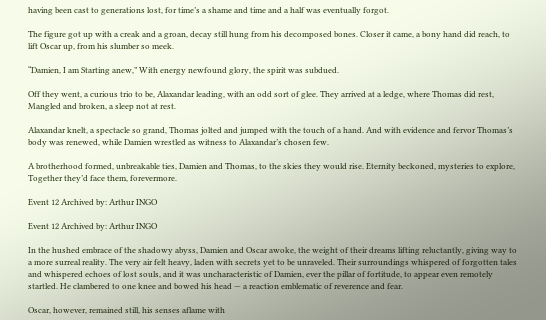having been cast to generations lost, for time’s a shame and time and a half was eventually forgot.

The figure got up with a creak and a groan, decay still hung from his decomposed bones. Closer it came, a bony hand did reach, to lift Oscar up, from his slumber so meek.

“Damien, I am Starting anew,” With energy newfound glory, the spirit was subdued.

Off they went, a curious trio to be, Alaxandar leading, with an odd sort of glee. They arrived at a ledge, where Thomas did rest, Mangled and broken, a sleep not at rest.

Alaxandar knelt, a spectacle so grand, Thomas jolted and jumped with the touch of a hand. And with evidence and fervor Thomas’s body was renewed, while Damien wrestled as witness to Alaxandar’s chosen few.

A brotherhood formed, unbreakable ties, Damien and Thomas, to the skies they would rise. Eternity beckoned, mysteries to explore, Together they’d face them, forevermore.

Event 12 Archived by: Arthur INGO

Event 12 Archived by: Arthur INGO

In the hushed embrace of the shadowy abyss, Damien and Oscar awoke, the weight of their dreams lifting reluctantly, giving way to a more surreal reality. The very air felt heavy, laden with secrets yet to be unraveled. Their surroundings whispered of forgotten tales and whispered echoes of lost souls, and it was uncharacteristic of Damien, ever the pillar of fortitude, to appear even remotely startled. He clambered to one knee and bowed his head — a reaction emblematic of reverence and fear.

Oscar, however, remained still, his senses aflame with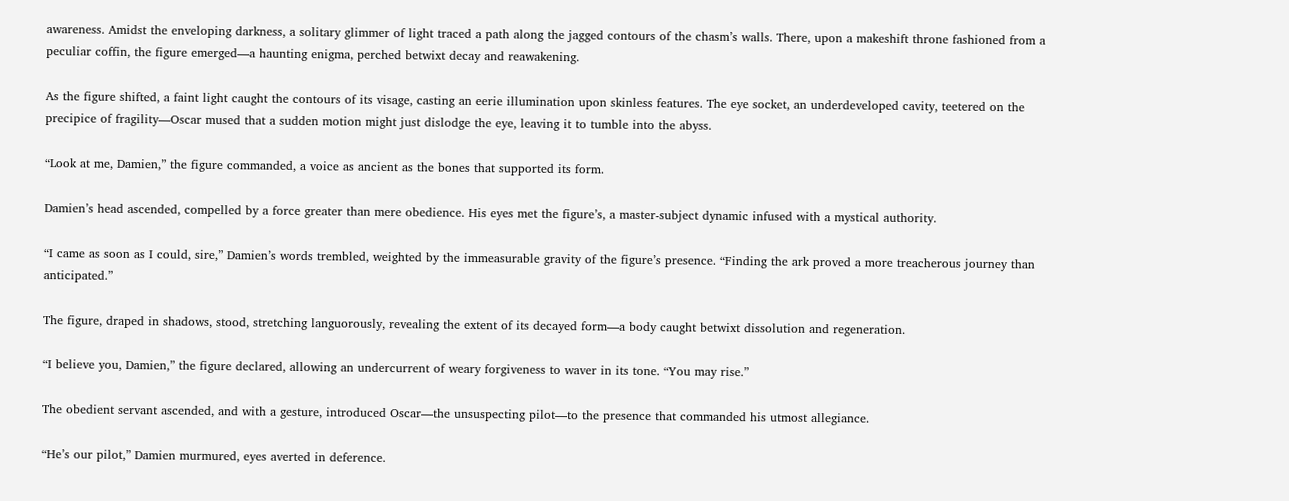awareness. Amidst the enveloping darkness, a solitary glimmer of light traced a path along the jagged contours of the chasm’s walls. There, upon a makeshift throne fashioned from a peculiar coffin, the figure emerged—a haunting enigma, perched betwixt decay and reawakening.

As the figure shifted, a faint light caught the contours of its visage, casting an eerie illumination upon skinless features. The eye socket, an underdeveloped cavity, teetered on the precipice of fragility—Oscar mused that a sudden motion might just dislodge the eye, leaving it to tumble into the abyss.

“Look at me, Damien,” the figure commanded, a voice as ancient as the bones that supported its form.

Damien’s head ascended, compelled by a force greater than mere obedience. His eyes met the figure’s, a master-subject dynamic infused with a mystical authority.

“I came as soon as I could, sire,” Damien’s words trembled, weighted by the immeasurable gravity of the figure’s presence. “Finding the ark proved a more treacherous journey than anticipated.”

The figure, draped in shadows, stood, stretching languorously, revealing the extent of its decayed form—a body caught betwixt dissolution and regeneration.

“I believe you, Damien,” the figure declared, allowing an undercurrent of weary forgiveness to waver in its tone. “You may rise.”

The obedient servant ascended, and with a gesture, introduced Oscar—the unsuspecting pilot—to the presence that commanded his utmost allegiance.

“He’s our pilot,” Damien murmured, eyes averted in deference.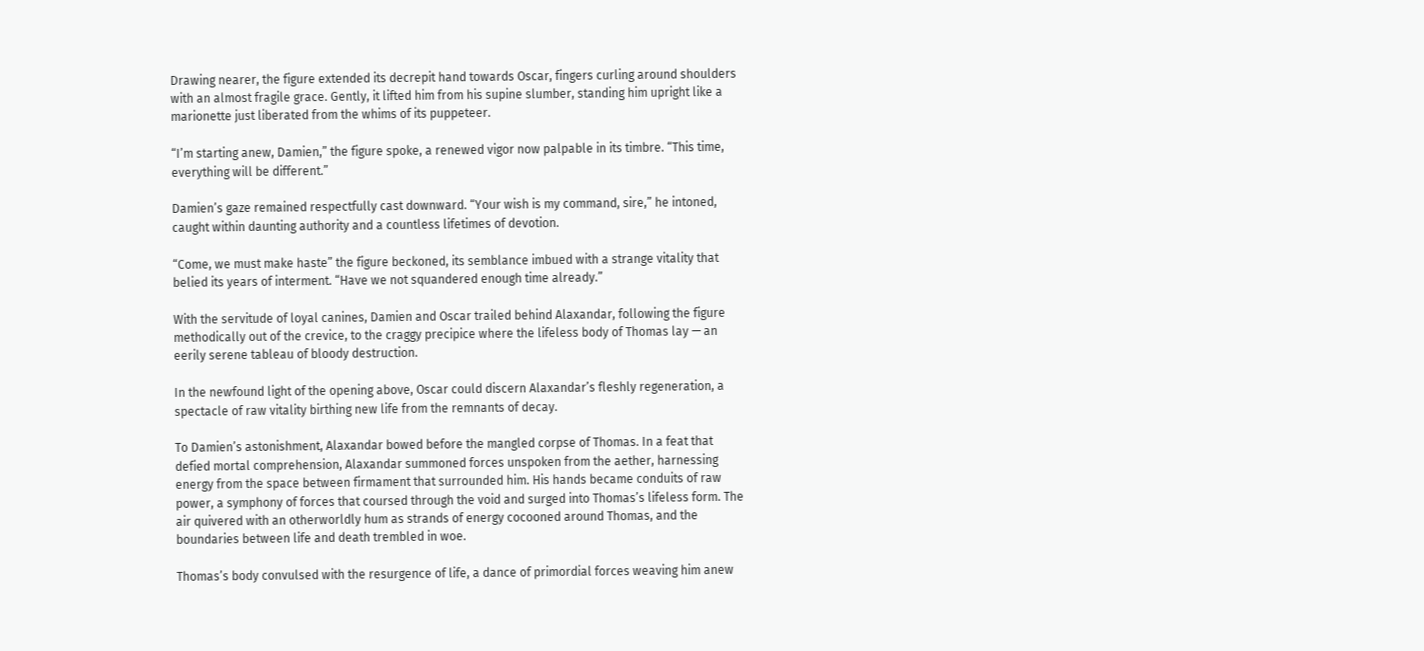Drawing nearer, the figure extended its decrepit hand towards Oscar, fingers curling around shoulders with an almost fragile grace. Gently, it lifted him from his supine slumber, standing him upright like a marionette just liberated from the whims of its puppeteer.

“I’m starting anew, Damien,” the figure spoke, a renewed vigor now palpable in its timbre. “This time, everything will be different.”

Damien’s gaze remained respectfully cast downward. “Your wish is my command, sire,” he intoned, caught within daunting authority and a countless lifetimes of devotion.

“Come, we must make haste” the figure beckoned, its semblance imbued with a strange vitality that belied its years of interment. “Have we not squandered enough time already.”

With the servitude of loyal canines, Damien and Oscar trailed behind Alaxandar, following the figure methodically out of the crevice, to the craggy precipice where the lifeless body of Thomas lay — an eerily serene tableau of bloody destruction.

In the newfound light of the opening above, Oscar could discern Alaxandar’s fleshly regeneration, a spectacle of raw vitality birthing new life from the remnants of decay.

To Damien’s astonishment, Alaxandar bowed before the mangled corpse of Thomas. In a feat that defied mortal comprehension, Alaxandar summoned forces unspoken from the aether, harnessing energy from the space between firmament that surrounded him. His hands became conduits of raw power, a symphony of forces that coursed through the void and surged into Thomas’s lifeless form. The air quivered with an otherworldly hum as strands of energy cocooned around Thomas, and the boundaries between life and death trembled in woe.

Thomas’s body convulsed with the resurgence of life, a dance of primordial forces weaving him anew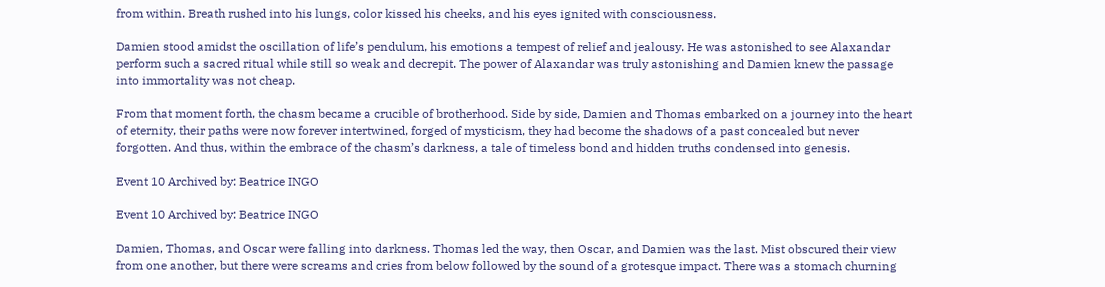from within. Breath rushed into his lungs, color kissed his cheeks, and his eyes ignited with consciousness.

Damien stood amidst the oscillation of life’s pendulum, his emotions a tempest of relief and jealousy. He was astonished to see Alaxandar perform such a sacred ritual while still so weak and decrepit. The power of Alaxandar was truly astonishing and Damien knew the passage into immortality was not cheap.

From that moment forth, the chasm became a crucible of brotherhood. Side by side, Damien and Thomas embarked on a journey into the heart of eternity, their paths were now forever intertwined, forged of mysticism, they had become the shadows of a past concealed but never forgotten. And thus, within the embrace of the chasm’s darkness, a tale of timeless bond and hidden truths condensed into genesis.

Event 10 Archived by: Beatrice INGO

Event 10 Archived by: Beatrice INGO

Damien, Thomas, and Oscar were falling into darkness. Thomas led the way, then Oscar, and Damien was the last. Mist obscured their view from one another, but there were screams and cries from below followed by the sound of a grotesque impact. There was a stomach churning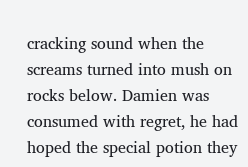cracking sound when the screams turned into mush on rocks below. Damien was consumed with regret, he had hoped the special potion they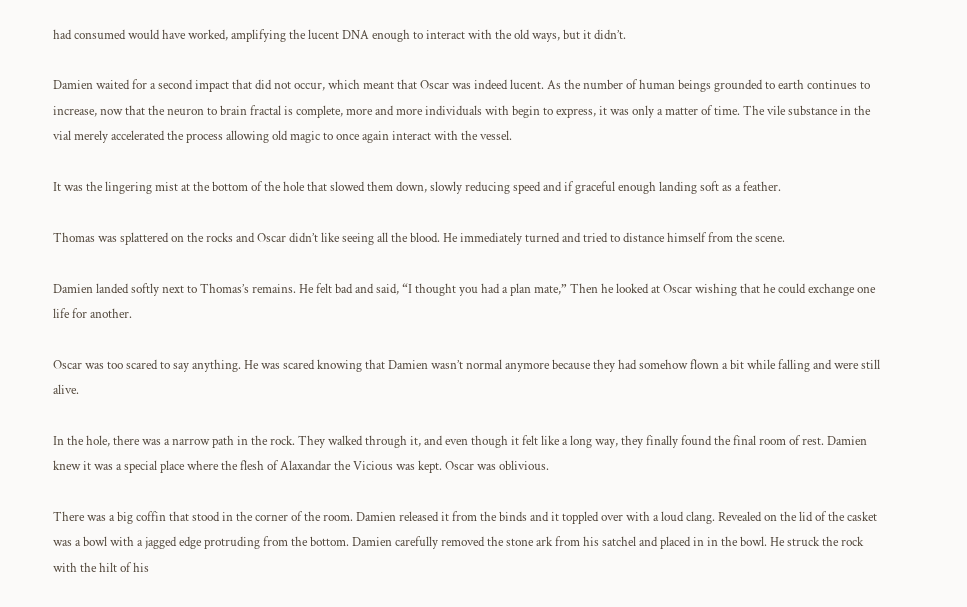had consumed would have worked, amplifying the lucent DNA enough to interact with the old ways, but it didn’t.

Damien waited for a second impact that did not occur, which meant that Oscar was indeed lucent. As the number of human beings grounded to earth continues to increase, now that the neuron to brain fractal is complete, more and more individuals with begin to express, it was only a matter of time. The vile substance in the vial merely accelerated the process allowing old magic to once again interact with the vessel.

It was the lingering mist at the bottom of the hole that slowed them down, slowly reducing speed and if graceful enough landing soft as a feather.

Thomas was splattered on the rocks and Oscar didn’t like seeing all the blood. He immediately turned and tried to distance himself from the scene.

Damien landed softly next to Thomas’s remains. He felt bad and said, “I thought you had a plan mate,” Then he looked at Oscar wishing that he could exchange one life for another.

Oscar was too scared to say anything. He was scared knowing that Damien wasn’t normal anymore because they had somehow flown a bit while falling and were still alive.

In the hole, there was a narrow path in the rock. They walked through it, and even though it felt like a long way, they finally found the final room of rest. Damien knew it was a special place where the flesh of Alaxandar the Vicious was kept. Oscar was oblivious.

There was a big coffin that stood in the corner of the room. Damien released it from the binds and it toppled over with a loud clang. Revealed on the lid of the casket was a bowl with a jagged edge protruding from the bottom. Damien carefully removed the stone ark from his satchel and placed in in the bowl. He struck the rock with the hilt of his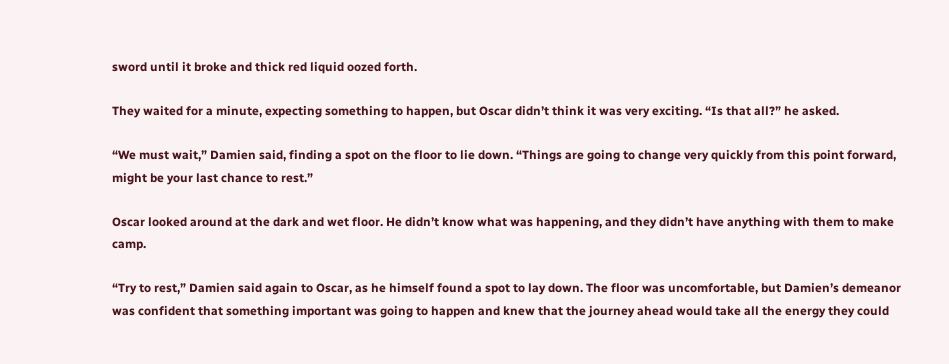sword until it broke and thick red liquid oozed forth.

They waited for a minute, expecting something to happen, but Oscar didn’t think it was very exciting. “Is that all?” he asked.

“We must wait,” Damien said, finding a spot on the floor to lie down. “Things are going to change very quickly from this point forward, might be your last chance to rest.”

Oscar looked around at the dark and wet floor. He didn’t know what was happening, and they didn’t have anything with them to make camp.

“Try to rest,” Damien said again to Oscar, as he himself found a spot to lay down. The floor was uncomfortable, but Damien’s demeanor was confident that something important was going to happen and knew that the journey ahead would take all the energy they could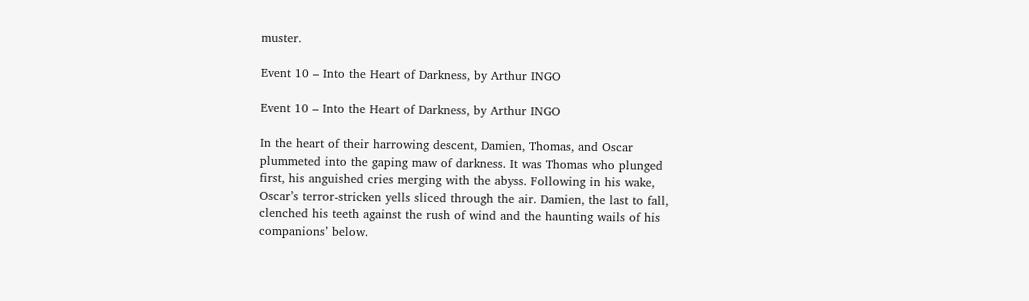muster.

Event 10 – Into the Heart of Darkness, by Arthur INGO

Event 10 – Into the Heart of Darkness, by Arthur INGO

In the heart of their harrowing descent, Damien, Thomas, and Oscar plummeted into the gaping maw of darkness. It was Thomas who plunged first, his anguished cries merging with the abyss. Following in his wake, Oscar’s terror-stricken yells sliced through the air. Damien, the last to fall, clenched his teeth against the rush of wind and the haunting wails of his companions’ below.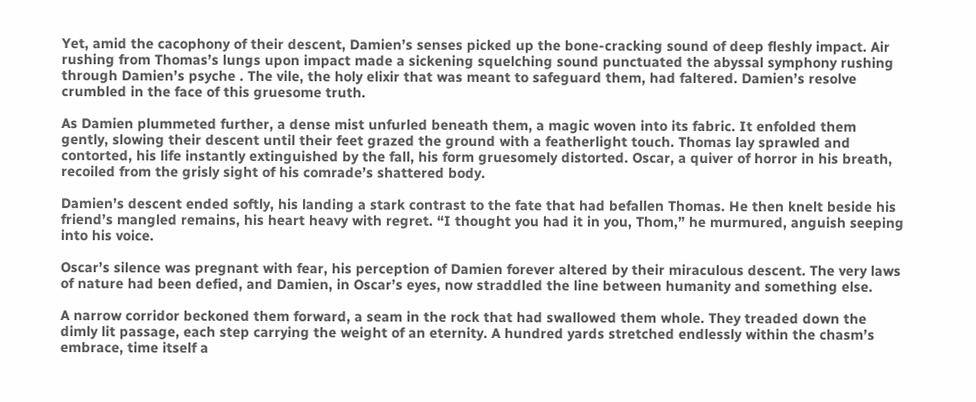Yet, amid the cacophony of their descent, Damien’s senses picked up the bone-cracking sound of deep fleshly impact. Air rushing from Thomas’s lungs upon impact made a sickening squelching sound punctuated the abyssal symphony rushing through Damien’s psyche . The vile, the holy elixir that was meant to safeguard them, had faltered. Damien’s resolve crumbled in the face of this gruesome truth.

As Damien plummeted further, a dense mist unfurled beneath them, a magic woven into its fabric. It enfolded them gently, slowing their descent until their feet grazed the ground with a featherlight touch. Thomas lay sprawled and contorted, his life instantly extinguished by the fall, his form gruesomely distorted. Oscar, a quiver of horror in his breath, recoiled from the grisly sight of his comrade’s shattered body.

Damien’s descent ended softly, his landing a stark contrast to the fate that had befallen Thomas. He then knelt beside his friend’s mangled remains, his heart heavy with regret. “I thought you had it in you, Thom,” he murmured, anguish seeping into his voice.

Oscar’s silence was pregnant with fear, his perception of Damien forever altered by their miraculous descent. The very laws of nature had been defied, and Damien, in Oscar’s eyes, now straddled the line between humanity and something else.

A narrow corridor beckoned them forward, a seam in the rock that had swallowed them whole. They treaded down the dimly lit passage, each step carrying the weight of an eternity. A hundred yards stretched endlessly within the chasm’s embrace, time itself a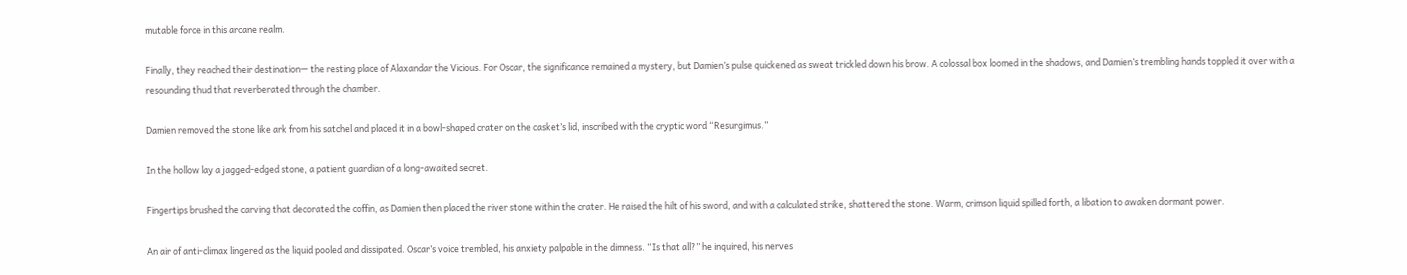mutable force in this arcane realm.

Finally, they reached their destination— the resting place of Alaxandar the Vicious. For Oscar, the significance remained a mystery, but Damien’s pulse quickened as sweat trickled down his brow. A colossal box loomed in the shadows, and Damien’s trembling hands toppled it over with a resounding thud that reverberated through the chamber.

Damien removed the stone like ark from his satchel and placed it in a bowl-shaped crater on the casket’s lid, inscribed with the cryptic word “Resurgimus.”

In the hollow lay a jagged-edged stone, a patient guardian of a long-awaited secret.

Fingertips brushed the carving that decorated the coffin, as Damien then placed the river stone within the crater. He raised the hilt of his sword, and with a calculated strike, shattered the stone. Warm, crimson liquid spilled forth, a libation to awaken dormant power.

An air of anti-climax lingered as the liquid pooled and dissipated. Oscar’s voice trembled, his anxiety palpable in the dimness. “Is that all?” he inquired, his nerves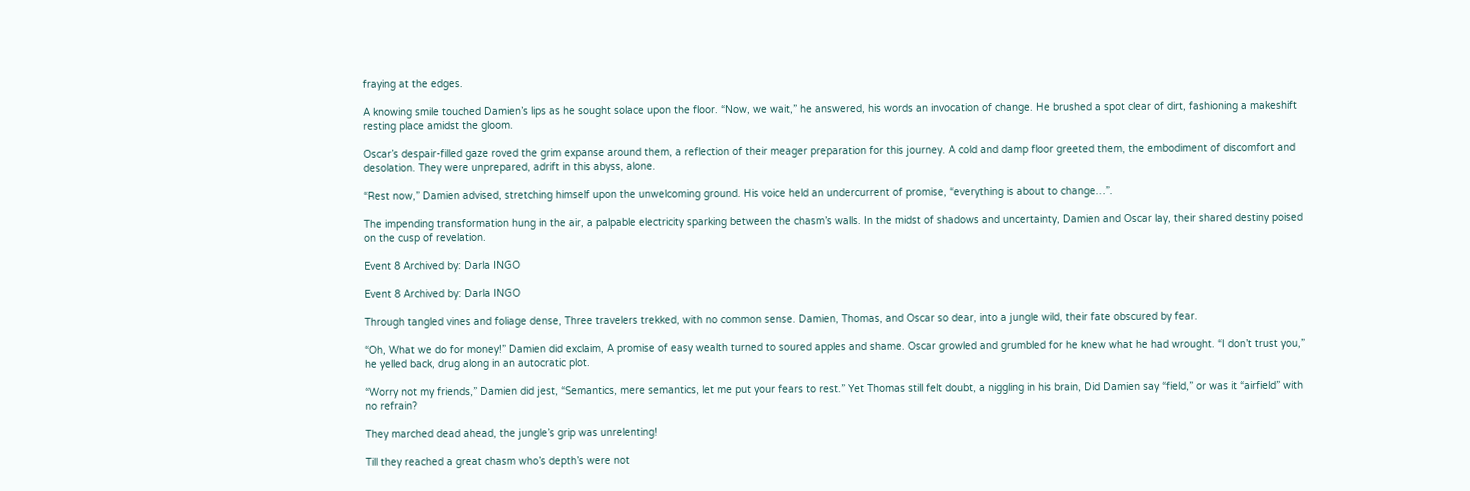fraying at the edges.

A knowing smile touched Damien’s lips as he sought solace upon the floor. “Now, we wait,” he answered, his words an invocation of change. He brushed a spot clear of dirt, fashioning a makeshift resting place amidst the gloom.

Oscar’s despair-filled gaze roved the grim expanse around them, a reflection of their meager preparation for this journey. A cold and damp floor greeted them, the embodiment of discomfort and desolation. They were unprepared, adrift in this abyss, alone.

“Rest now,” Damien advised, stretching himself upon the unwelcoming ground. His voice held an undercurrent of promise, “everything is about to change…”.

The impending transformation hung in the air, a palpable electricity sparking between the chasm’s walls. In the midst of shadows and uncertainty, Damien and Oscar lay, their shared destiny poised on the cusp of revelation.

Event 8 Archived by: Darla INGO

Event 8 Archived by: Darla INGO

Through tangled vines and foliage dense, Three travelers trekked, with no common sense. Damien, Thomas, and Oscar so dear, into a jungle wild, their fate obscured by fear.

“Oh, What we do for money!” Damien did exclaim, A promise of easy wealth turned to soured apples and shame. Oscar growled and grumbled for he knew what he had wrought. “I don’t trust you,” he yelled back, drug along in an autocratic plot.

“Worry not my friends,” Damien did jest, “Semantics, mere semantics, let me put your fears to rest.” Yet Thomas still felt doubt, a niggling in his brain, Did Damien say “field,” or was it “airfield” with no refrain?

They marched dead ahead, the jungle’s grip was unrelenting!

Till they reached a great chasm who’s depth’s were not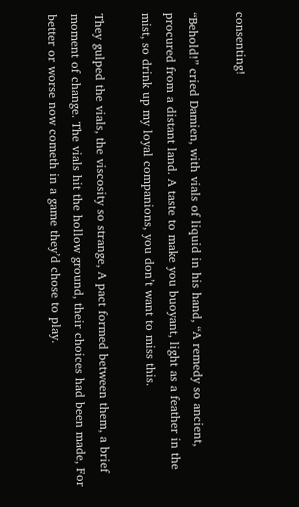consenting!

“Behold!” cried Damien, with vials of liquid in his hand, “A remedy so ancient, procured from a distant land. A taste to make you buoyant, light as a feather in the mist, so drink up my loyal companions, you don’t want to miss this.

They gulped the vials, the viscosity so strange, A pact formed between them, a brief moment of change. The vials hit the hollow ground, their choices had been made, For better or worse now cometh in a game they’d chose to play.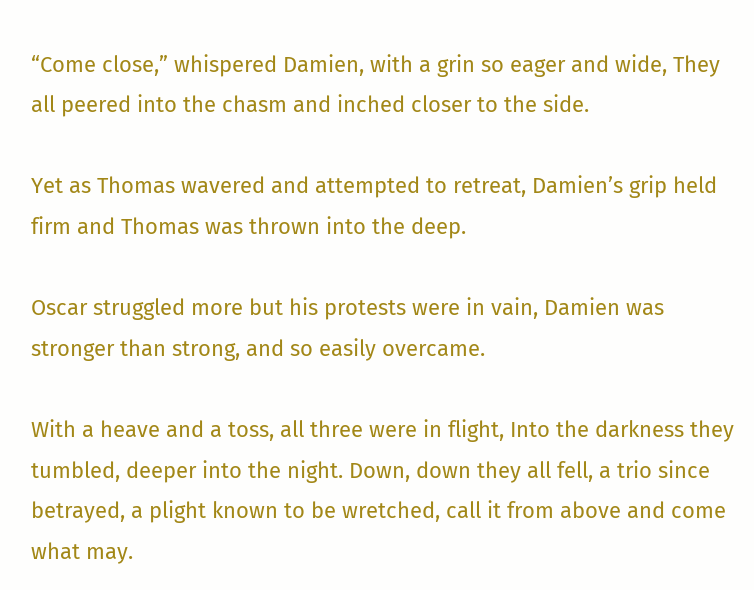“Come close,” whispered Damien, with a grin so eager and wide, They all peered into the chasm and inched closer to the side.

Yet as Thomas wavered and attempted to retreat, Damien’s grip held firm and Thomas was thrown into the deep.

Oscar struggled more but his protests were in vain, Damien was stronger than strong, and so easily overcame.

With a heave and a toss, all three were in flight, Into the darkness they tumbled, deeper into the night. Down, down they all fell, a trio since betrayed, a plight known to be wretched, call it from above and come what may.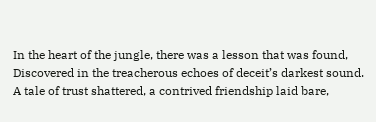In the heart of the jungle, there was a lesson that was found, Discovered in the treacherous echoes of deceit’s darkest sound. A tale of trust shattered, a contrived friendship laid bare,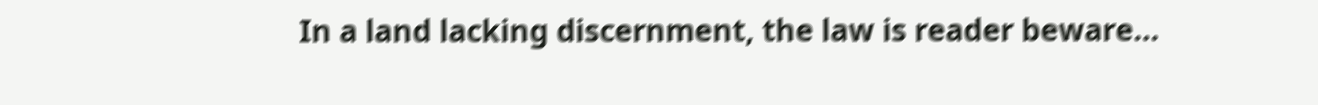In a land lacking discernment, the law is reader beware…